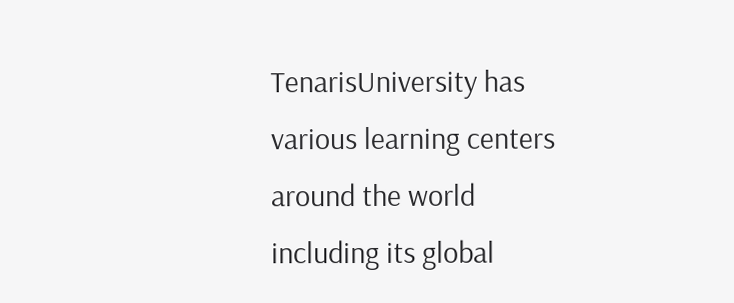TenarisUniversity has various learning centers around the world including its global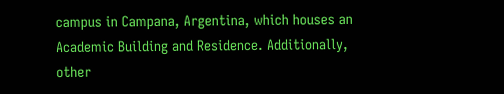campus in Campana, Argentina, which houses an Academic Building and Residence. Additionally, other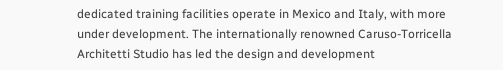dedicated training facilities operate in Mexico and Italy, with more under development. The internationally renowned Caruso-Torricella Architetti Studio has led the design and development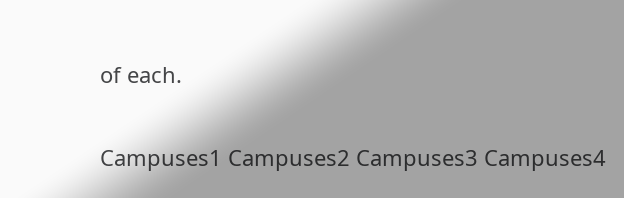of each.

Campuses1 Campuses2 Campuses3 Campuses4